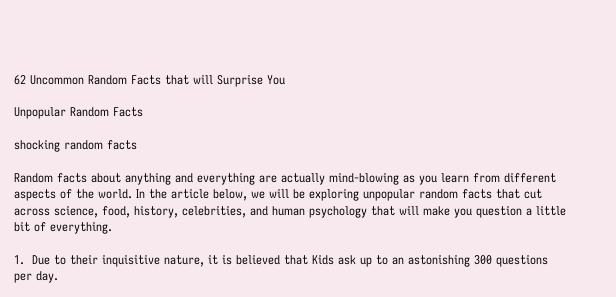62 Uncommon Random Facts that will Surprise You

Unpopular Random Facts

shocking random facts

Random facts about anything and everything are actually mind-blowing as you learn from different aspects of the world. In the article below, we will be exploring unpopular random facts that cut across science, food, history, celebrities, and human psychology that will make you question a little bit of everything.

1.  Due to their inquisitive nature, it is believed that Kids ask up to an astonishing 300 questions per day.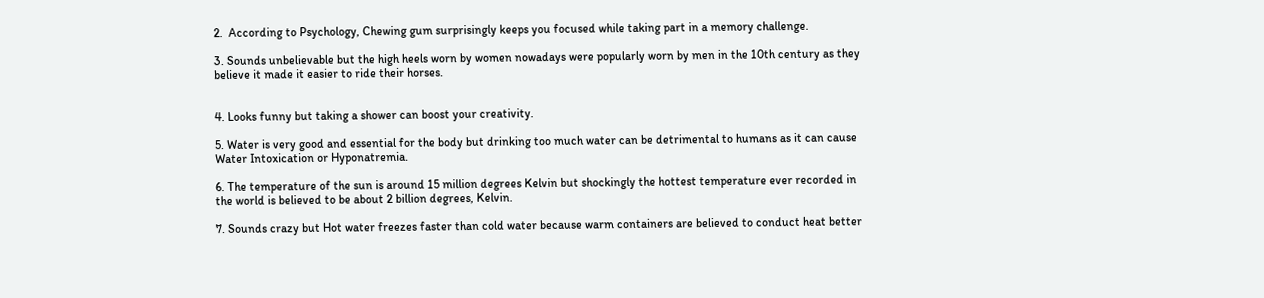2.  According to Psychology, Chewing gum surprisingly keeps you focused while taking part in a memory challenge.

3. Sounds unbelievable but the high heels worn by women nowadays were popularly worn by men in the 10th century as they believe it made it easier to ride their horses.


4. Looks funny but taking a shower can boost your creativity.

5. Water is very good and essential for the body but drinking too much water can be detrimental to humans as it can cause Water Intoxication or Hyponatremia.

6. The temperature of the sun is around 15 million degrees Kelvin but shockingly the hottest temperature ever recorded in the world is believed to be about 2 billion degrees, Kelvin.

7. Sounds crazy but Hot water freezes faster than cold water because warm containers are believed to conduct heat better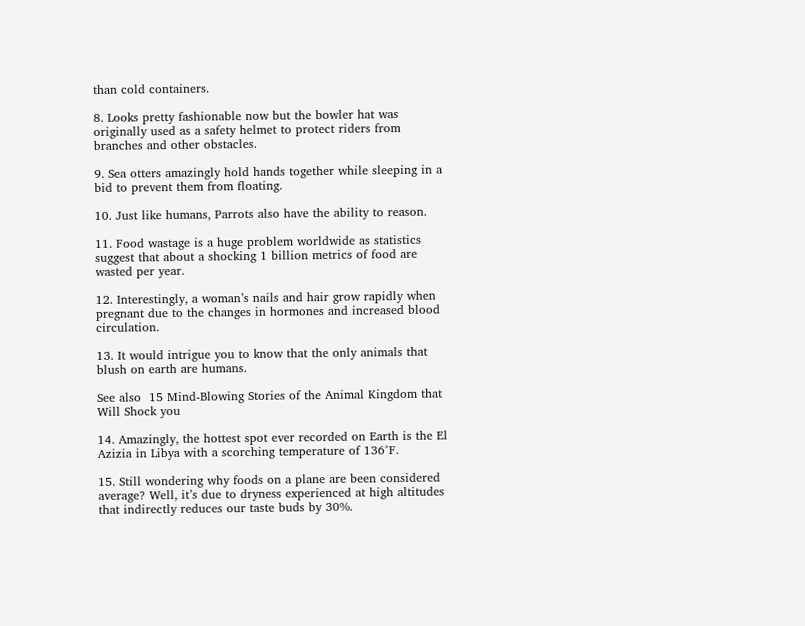than cold containers.

8. Looks pretty fashionable now but the bowler hat was originally used as a safety helmet to protect riders from branches and other obstacles.

9. Sea otters amazingly hold hands together while sleeping in a bid to prevent them from floating.

10. Just like humans, Parrots also have the ability to reason.

11. Food wastage is a huge problem worldwide as statistics suggest that about a shocking 1 billion metrics of food are wasted per year.

12. Interestingly, a woman’s nails and hair grow rapidly when pregnant due to the changes in hormones and increased blood circulation.

13. It would intrigue you to know that the only animals that blush on earth are humans.

See also  15 Mind-Blowing Stories of the Animal Kingdom that Will Shock you

14. Amazingly, the hottest spot ever recorded on Earth is the El Azizia in Libya with a scorching temperature of 136°F.

15. Still wondering why foods on a plane are been considered average? Well, it’s due to dryness experienced at high altitudes that indirectly reduces our taste buds by 30%.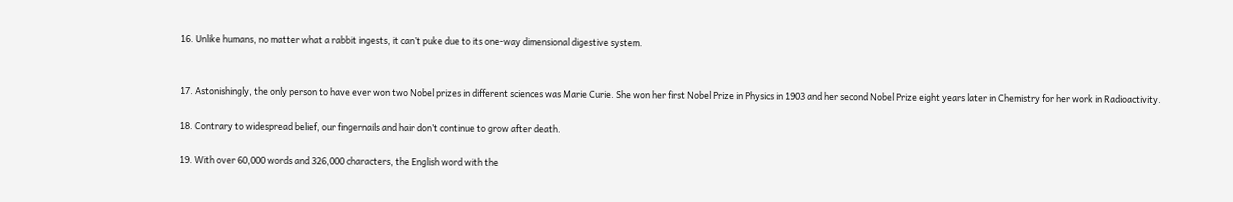16. Unlike humans, no matter what a rabbit ingests, it can’t puke due to its one-way dimensional digestive system.


17. Astonishingly, the only person to have ever won two Nobel prizes in different sciences was Marie Curie. She won her first Nobel Prize in Physics in 1903 and her second Nobel Prize eight years later in Chemistry for her work in Radioactivity.

18. Contrary to widespread belief, our fingernails and hair don’t continue to grow after death.

19. With over 60,000 words and 326,000 characters, the English word with the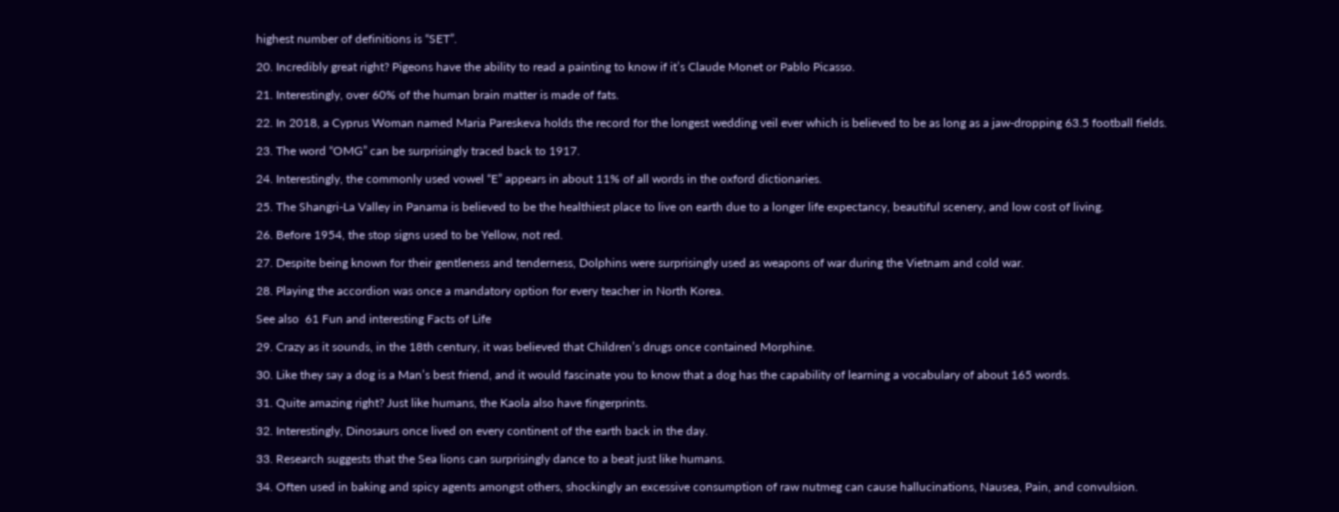highest number of definitions is “SET”.

20. Incredibly great right? Pigeons have the ability to read a painting to know if it’s Claude Monet or Pablo Picasso.

21. Interestingly, over 60% of the human brain matter is made of fats.

22. In 2018, a Cyprus Woman named Maria Pareskeva holds the record for the longest wedding veil ever which is believed to be as long as a jaw-dropping 63.5 football fields.

23. The word “OMG” can be surprisingly traced back to 1917.

24. Interestingly, the commonly used vowel “E” appears in about 11% of all words in the oxford dictionaries.

25. The Shangri-La Valley in Panama is believed to be the healthiest place to live on earth due to a longer life expectancy, beautiful scenery, and low cost of living.

26. Before 1954, the stop signs used to be Yellow, not red.

27. Despite being known for their gentleness and tenderness, Dolphins were surprisingly used as weapons of war during the Vietnam and cold war.

28. Playing the accordion was once a mandatory option for every teacher in North Korea.

See also  61 Fun and interesting Facts of Life

29. Crazy as it sounds, in the 18th century, it was believed that Children’s drugs once contained Morphine.

30. Like they say a dog is a Man’s best friend, and it would fascinate you to know that a dog has the capability of learning a vocabulary of about 165 words.

31. Quite amazing right? Just like humans, the Kaola also have fingerprints.

32. Interestingly, Dinosaurs once lived on every continent of the earth back in the day.

33. Research suggests that the Sea lions can surprisingly dance to a beat just like humans.

34. Often used in baking and spicy agents amongst others, shockingly an excessive consumption of raw nutmeg can cause hallucinations, Nausea, Pain, and convulsion.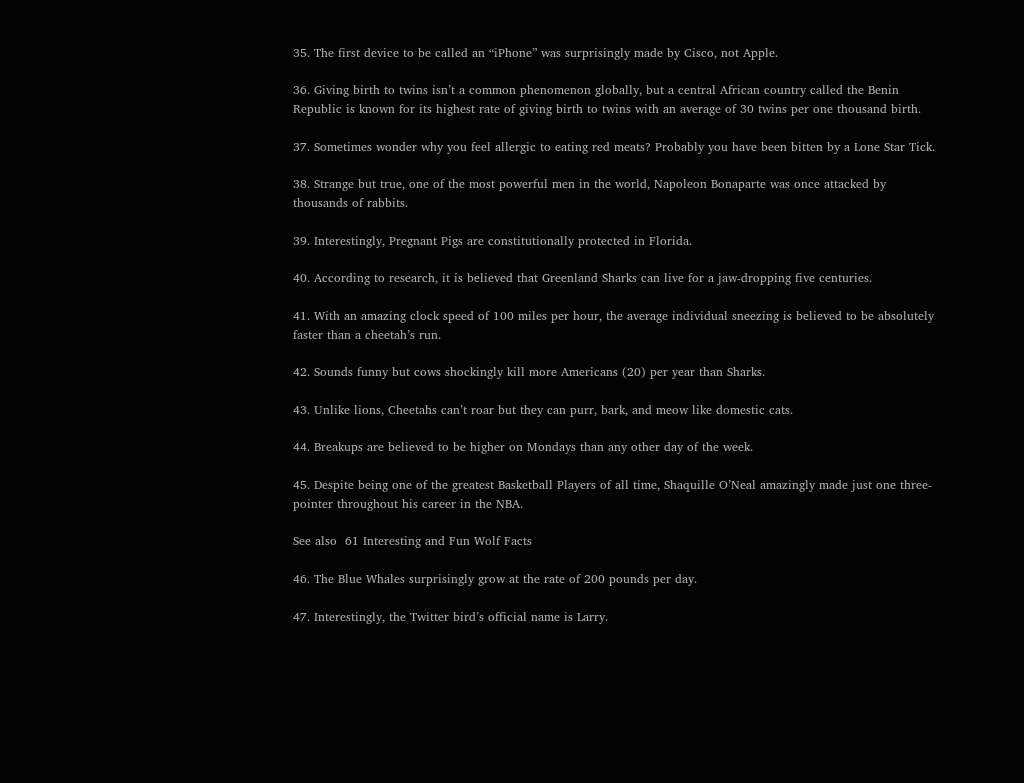35. The first device to be called an “iPhone” was surprisingly made by Cisco, not Apple.

36. Giving birth to twins isn’t a common phenomenon globally, but a central African country called the Benin Republic is known for its highest rate of giving birth to twins with an average of 30 twins per one thousand birth.

37. Sometimes wonder why you feel allergic to eating red meats? Probably you have been bitten by a Lone Star Tick.

38. Strange but true, one of the most powerful men in the world, Napoleon Bonaparte was once attacked by thousands of rabbits.

39. Interestingly, Pregnant Pigs are constitutionally protected in Florida.

40. According to research, it is believed that Greenland Sharks can live for a jaw-dropping five centuries.

41. With an amazing clock speed of 100 miles per hour, the average individual sneezing is believed to be absolutely faster than a cheetah’s run.

42. Sounds funny but cows shockingly kill more Americans (20) per year than Sharks.

43. Unlike lions, Cheetahs can’t roar but they can purr, bark, and meow like domestic cats.

44. Breakups are believed to be higher on Mondays than any other day of the week.

45. Despite being one of the greatest Basketball Players of all time, Shaquille O’Neal amazingly made just one three-pointer throughout his career in the NBA.

See also  61 Interesting and Fun Wolf Facts

46. The Blue Whales surprisingly grow at the rate of 200 pounds per day.

47. Interestingly, the Twitter bird’s official name is Larry.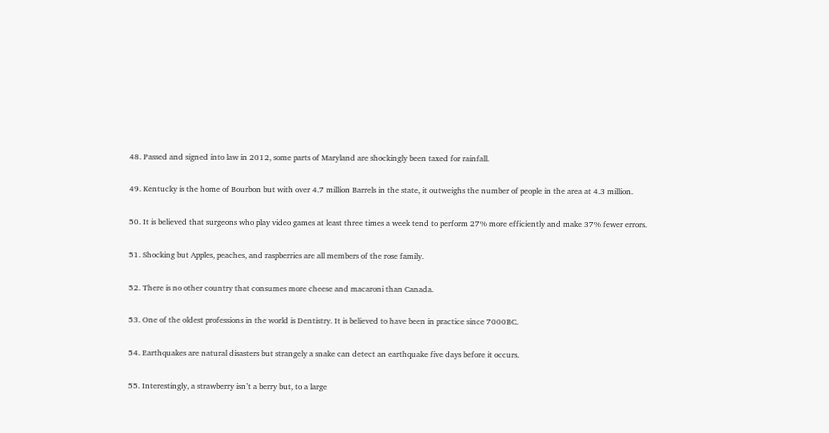48. Passed and signed into law in 2012, some parts of Maryland are shockingly been taxed for rainfall.

49. Kentucky is the home of Bourbon but with over 4.7 million Barrels in the state, it outweighs the number of people in the area at 4.3 million.

50. It is believed that surgeons who play video games at least three times a week tend to perform 27% more efficiently and make 37% fewer errors.

51. Shocking but Apples, peaches, and raspberries are all members of the rose family.

52. There is no other country that consumes more cheese and macaroni than Canada.

53. One of the oldest professions in the world is Dentistry. It is believed to have been in practice since 7000BC.

54. Earthquakes are natural disasters but strangely a snake can detect an earthquake five days before it occurs.

55. Interestingly, a strawberry isn’t a berry but, to a large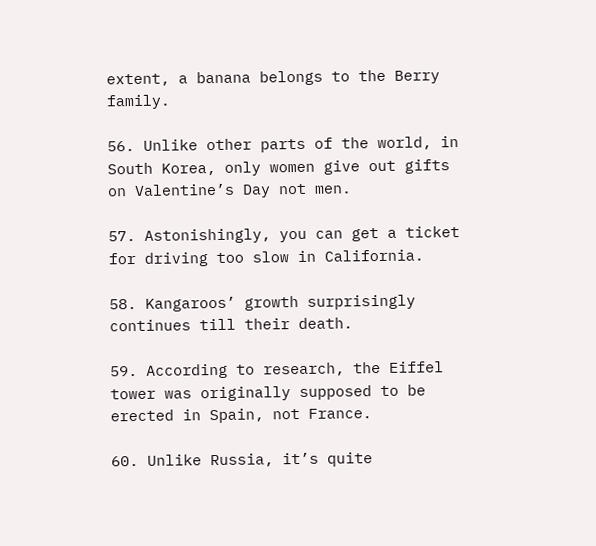extent, a banana belongs to the Berry family.

56. Unlike other parts of the world, in South Korea, only women give out gifts on Valentine’s Day not men.

57. Astonishingly, you can get a ticket for driving too slow in California.

58. Kangaroos’ growth surprisingly continues till their death.

59. According to research, the Eiffel tower was originally supposed to be erected in Spain, not France.

60. Unlike Russia, it’s quite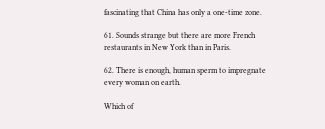fascinating that China has only a one-time zone.

61. Sounds strange but there are more French restaurants in New York than in Paris.

62. There is enough, human sperm to impregnate every woman on earth.

Which of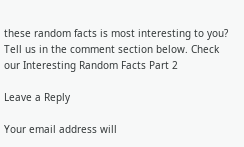these random facts is most interesting to you? Tell us in the comment section below. Check our Interesting Random Facts Part 2

Leave a Reply

Your email address will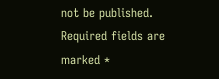not be published. Required fields are marked *